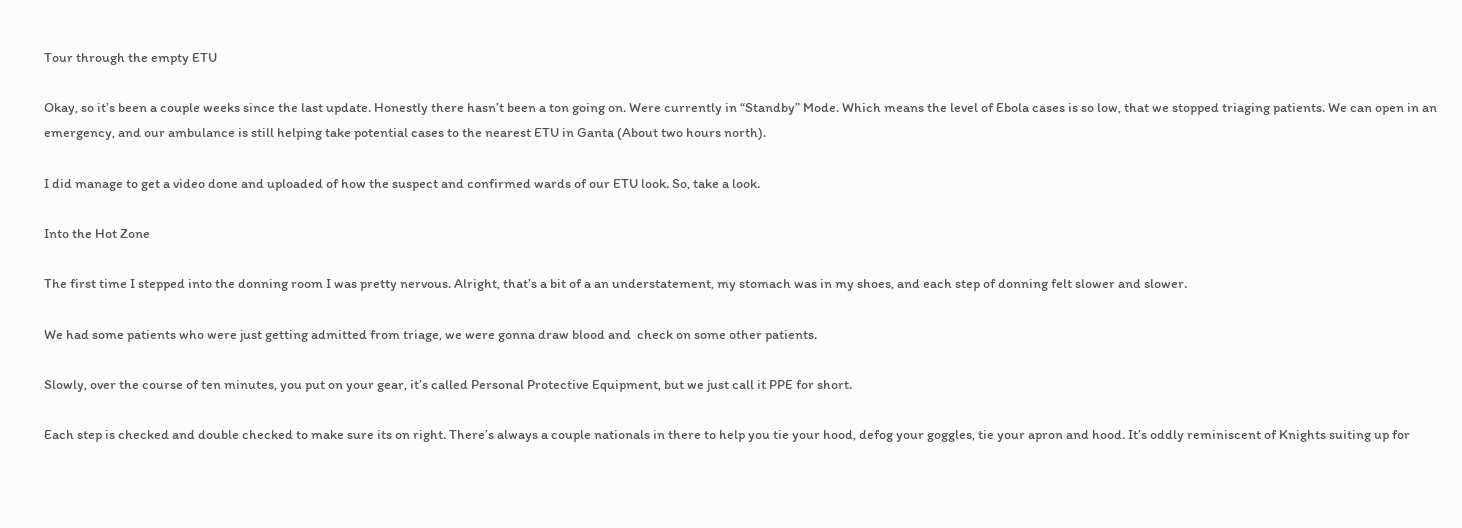Tour through the empty ETU

Okay, so it’s been a couple weeks since the last update. Honestly there hasn’t been a ton going on. Were currently in “Standby” Mode. Which means the level of Ebola cases is so low, that we stopped triaging patients. We can open in an emergency, and our ambulance is still helping take potential cases to the nearest ETU in Ganta (About two hours north).

I did manage to get a video done and uploaded of how the suspect and confirmed wards of our ETU look. So, take a look.

Into the Hot Zone

The first time I stepped into the donning room I was pretty nervous. Alright, that’s a bit of a an understatement, my stomach was in my shoes, and each step of donning felt slower and slower.

We had some patients who were just getting admitted from triage, we were gonna draw blood and  check on some other patients.

Slowly, over the course of ten minutes, you put on your gear, it’s called Personal Protective Equipment, but we just call it PPE for short.

Each step is checked and double checked to make sure its on right. There’s always a couple nationals in there to help you tie your hood, defog your goggles, tie your apron and hood. It’s oddly reminiscent of Knights suiting up for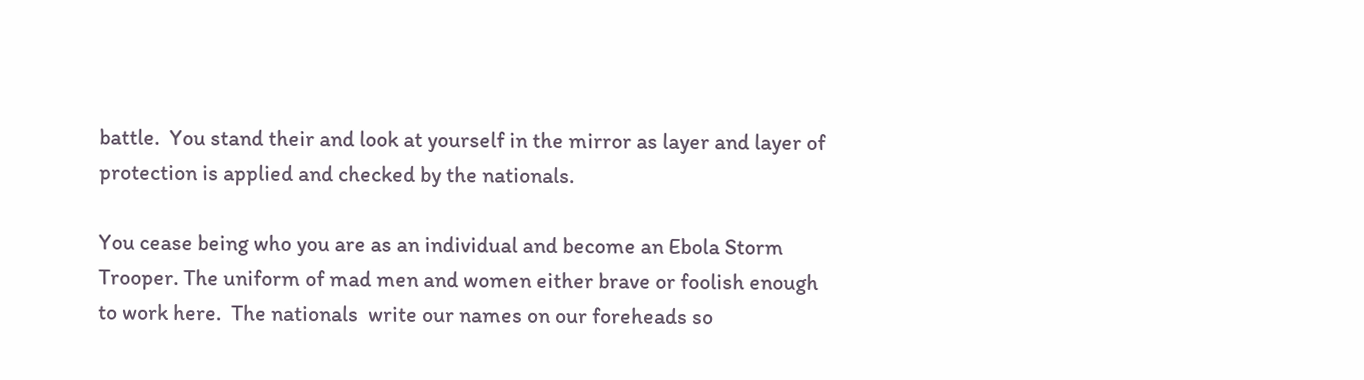battle.  You stand their and look at yourself in the mirror as layer and layer of protection is applied and checked by the nationals.

You cease being who you are as an individual and become an Ebola Storm Trooper. The uniform of mad men and women either brave or foolish enough to work here.  The nationals  write our names on our foreheads so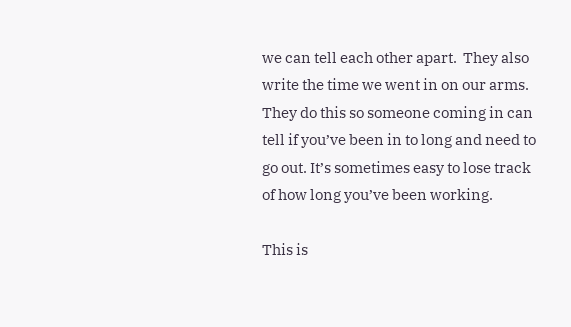we can tell each other apart.  They also write the time we went in on our arms. They do this so someone coming in can tell if you’ve been in to long and need to go out. It’s sometimes easy to lose track of how long you’ve been working.

This is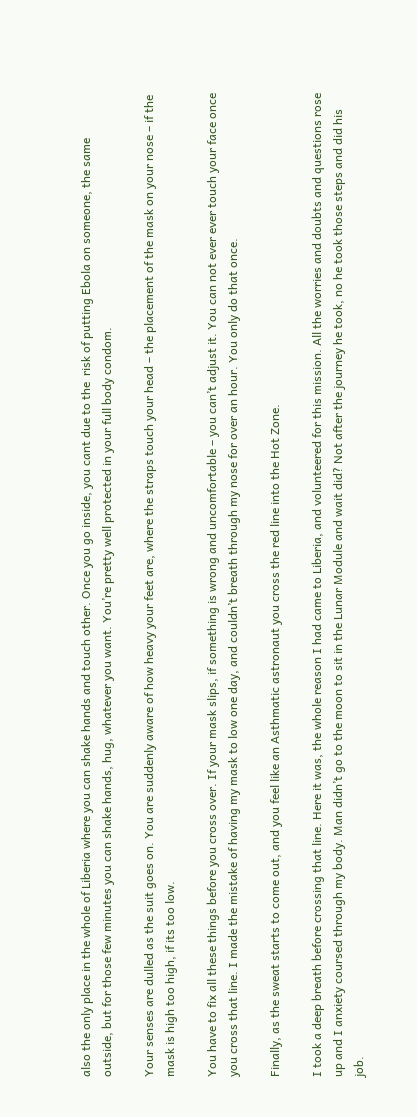also the only place in the whole of Liberia where you can shake hands and touch other. Once you go inside, you cant due to the  risk of putting Ebola on someone, the same outside, but for those few minutes you can shake hands, hug, whatever you want. You’re pretty well protected in your full body condom.

Your senses are dulled as the suit goes on. You are suddenly aware of how heavy your feet are, where the straps touch your head – the placement of the mask on your nose – if the mask is high too high, if its too low.

You have to fix all these things before you cross over. If your mask slips, if something is wrong and uncomfortable – you can’t adjust it. You can not ever ever touch your face once you cross that line. I made the mistake of having my mask to low one day, and couldn’t breath through my nose for over an hour. You only do that once.

Finally, as the sweat starts to come out, and you feel like an Asthmatic astronaut you cross the red line into the Hot Zone.

I took a deep breath before crossing that line. Here it was, the whole reason I had came to Liberia, and volunteered for this mission. All the worries and doubts and questions rose up and I anxiety coursed through my body. Man didn’t go to the moon to sit in the Lunar Module and wait did? Not after the journey he took, no he took those steps and did his job.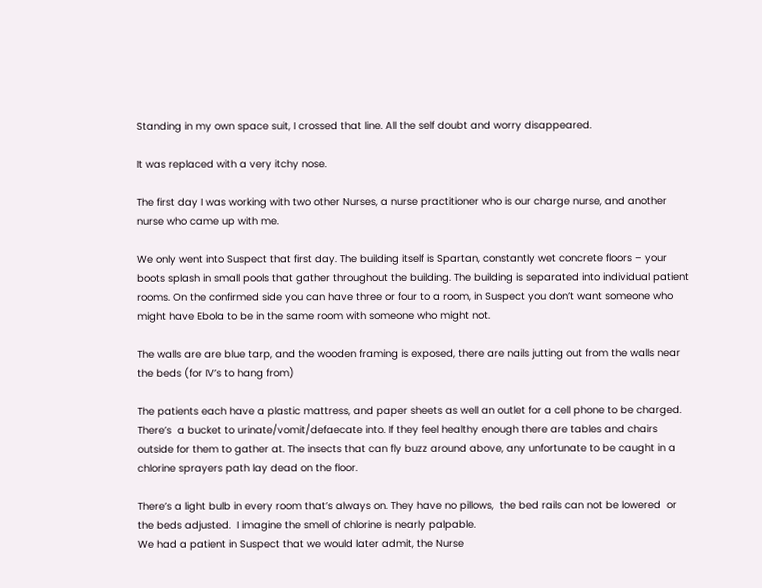Standing in my own space suit, I crossed that line. All the self doubt and worry disappeared.

It was replaced with a very itchy nose.

The first day I was working with two other Nurses, a nurse practitioner who is our charge nurse, and another nurse who came up with me.

We only went into Suspect that first day. The building itself is Spartan, constantly wet concrete floors – your boots splash in small pools that gather throughout the building. The building is separated into individual patient rooms. On the confirmed side you can have three or four to a room, in Suspect you don’t want someone who might have Ebola to be in the same room with someone who might not.

The walls are are blue tarp, and the wooden framing is exposed, there are nails jutting out from the walls near the beds (for IV’s to hang from)

The patients each have a plastic mattress, and paper sheets as well an outlet for a cell phone to be charged. There’s  a bucket to urinate/vomit/defaecate into. If they feel healthy enough there are tables and chairs outside for them to gather at. The insects that can fly buzz around above, any unfortunate to be caught in a chlorine sprayers path lay dead on the floor.

There’s a light bulb in every room that’s always on. They have no pillows,  the bed rails can not be lowered  or the beds adjusted.  I imagine the smell of chlorine is nearly palpable.
We had a patient in Suspect that we would later admit, the Nurse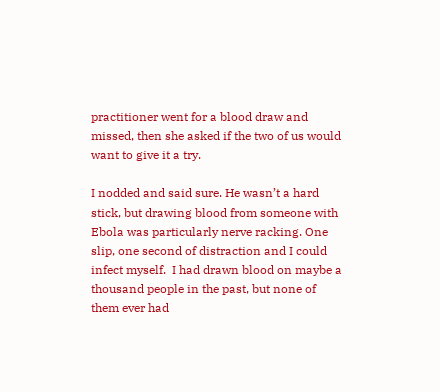practitioner went for a blood draw and missed, then she asked if the two of us would want to give it a try.

I nodded and said sure. He wasn’t a hard stick, but drawing blood from someone with Ebola was particularly nerve racking. One slip, one second of distraction and I could infect myself.  I had drawn blood on maybe a thousand people in the past, but none of them ever had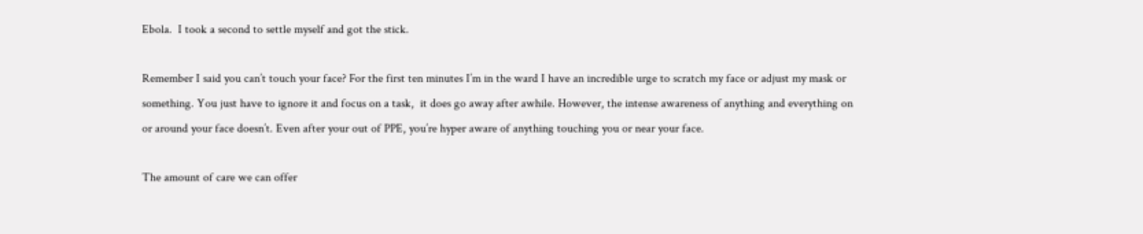Ebola.  I took a second to settle myself and got the stick.

Remember I said you can’t touch your face? For the first ten minutes I’m in the ward I have an incredible urge to scratch my face or adjust my mask or something. You just have to ignore it and focus on a task,  it does go away after awhile. However, the intense awareness of anything and everything on or around your face doesn’t. Even after your out of PPE, you’re hyper aware of anything touching you or near your face.

The amount of care we can offer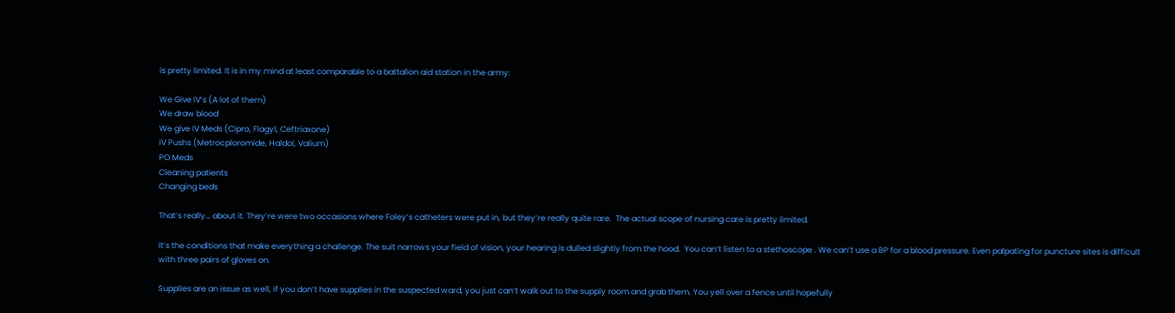is pretty limited. It is in my mind at least comparable to a battalion aid station in the army:

We Give IV’s (A lot of them)
We draw blood
We give IV Meds (Cipro, Flagyl, Ceftriaxone)
IV Pushs (Metrocploromide, Haldol, Valium)
PO Meds
Cleaning patients
Changing beds

That’s really… about it. They’re were two occasions where Foley’s catheters were put in, but they’re really quite rare.  The actual scope of nursing care is pretty limited.

It’s the conditions that make everything a challenge. The suit narrows your field of vision, your hearing is dulled slightly from the hood.  You can’t listen to a stethoscope . We can’t use a BP for a blood pressure. Even palpating for puncture sites is difficult with three pairs of gloves on.

Supplies are an issue as well, if you don’t have supplies in the suspected ward, you just can’t walk out to the supply room and grab them. You yell over a fence until hopefully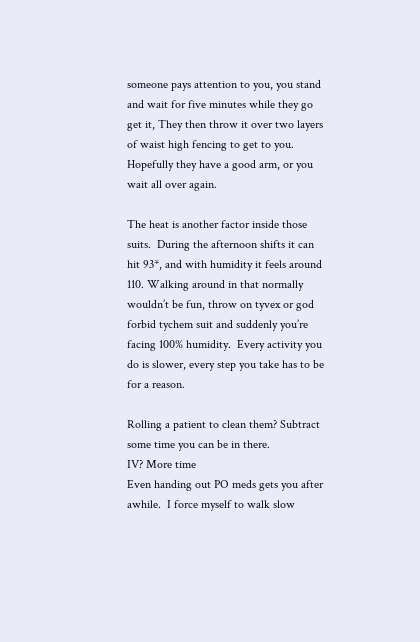someone pays attention to you, you stand and wait for five minutes while they go get it, They then throw it over two layers of waist high fencing to get to you. Hopefully they have a good arm, or you wait all over again.

The heat is another factor inside those suits.  During the afternoon shifts it can hit 93*, and with humidity it feels around 110. Walking around in that normally wouldn’t be fun, throw on tyvex or god forbid tychem suit and suddenly you’re facing 100% humidity.  Every activity you do is slower, every step you take has to be for a reason.

Rolling a patient to clean them? Subtract some time you can be in there.
IV? More time
Even handing out PO meds gets you after awhile.  I force myself to walk slow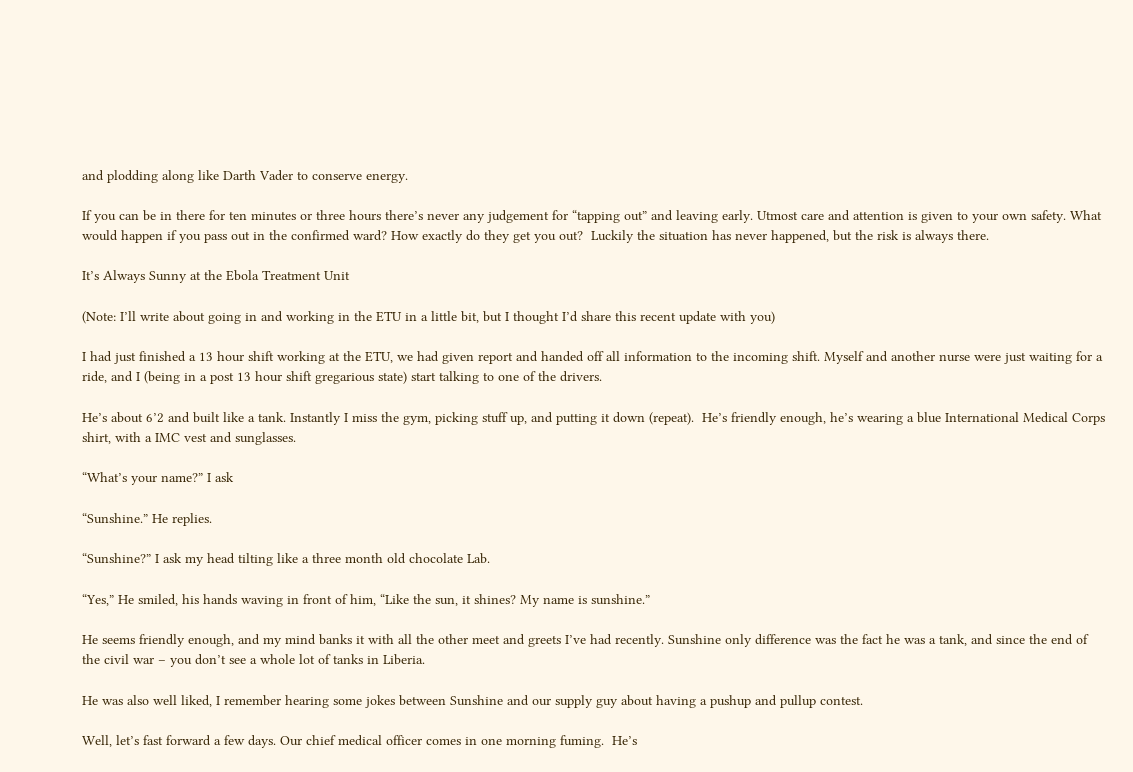and plodding along like Darth Vader to conserve energy.

If you can be in there for ten minutes or three hours there’s never any judgement for “tapping out” and leaving early. Utmost care and attention is given to your own safety. What would happen if you pass out in the confirmed ward? How exactly do they get you out?  Luckily the situation has never happened, but the risk is always there.

It’s Always Sunny at the Ebola Treatment Unit

(Note: I’ll write about going in and working in the ETU in a little bit, but I thought I’d share this recent update with you)

I had just finished a 13 hour shift working at the ETU, we had given report and handed off all information to the incoming shift. Myself and another nurse were just waiting for a ride, and I (being in a post 13 hour shift gregarious state) start talking to one of the drivers.

He’s about 6’2 and built like a tank. Instantly I miss the gym, picking stuff up, and putting it down (repeat).  He’s friendly enough, he’s wearing a blue International Medical Corps shirt, with a IMC vest and sunglasses.

“What’s your name?” I ask

“Sunshine.” He replies.

“Sunshine?” I ask my head tilting like a three month old chocolate Lab.

“Yes,” He smiled, his hands waving in front of him, “Like the sun, it shines? My name is sunshine.”

He seems friendly enough, and my mind banks it with all the other meet and greets I’ve had recently. Sunshine only difference was the fact he was a tank, and since the end of the civil war – you don’t see a whole lot of tanks in Liberia.

He was also well liked, I remember hearing some jokes between Sunshine and our supply guy about having a pushup and pullup contest.

Well, let’s fast forward a few days. Our chief medical officer comes in one morning fuming.  He’s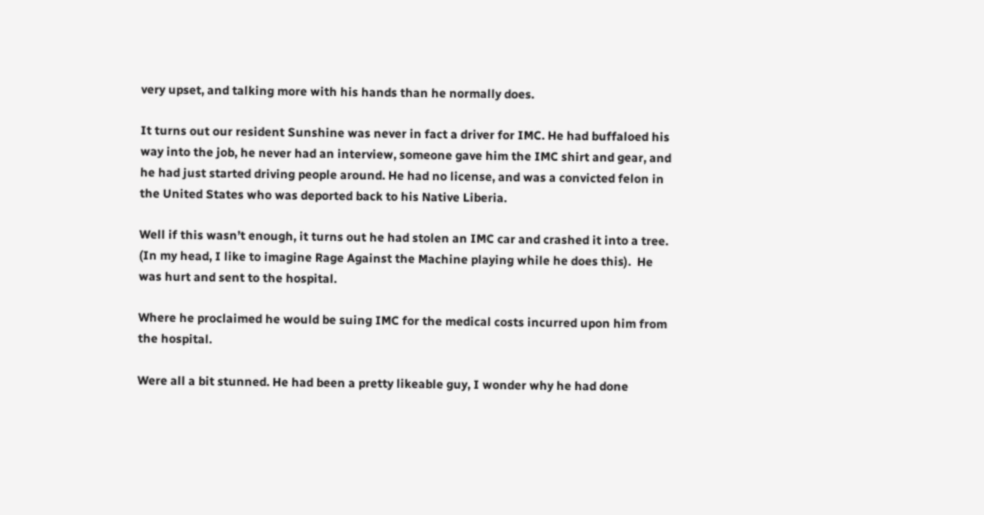very upset, and talking more with his hands than he normally does.

It turns out our resident Sunshine was never in fact a driver for IMC. He had buffaloed his way into the job, he never had an interview, someone gave him the IMC shirt and gear, and he had just started driving people around. He had no license, and was a convicted felon in the United States who was deported back to his Native Liberia.

Well if this wasn’t enough, it turns out he had stolen an IMC car and crashed it into a tree.  (In my head, I like to imagine Rage Against the Machine playing while he does this).  He was hurt and sent to the hospital.

Where he proclaimed he would be suing IMC for the medical costs incurred upon him from the hospital.

Were all a bit stunned. He had been a pretty likeable guy, I wonder why he had done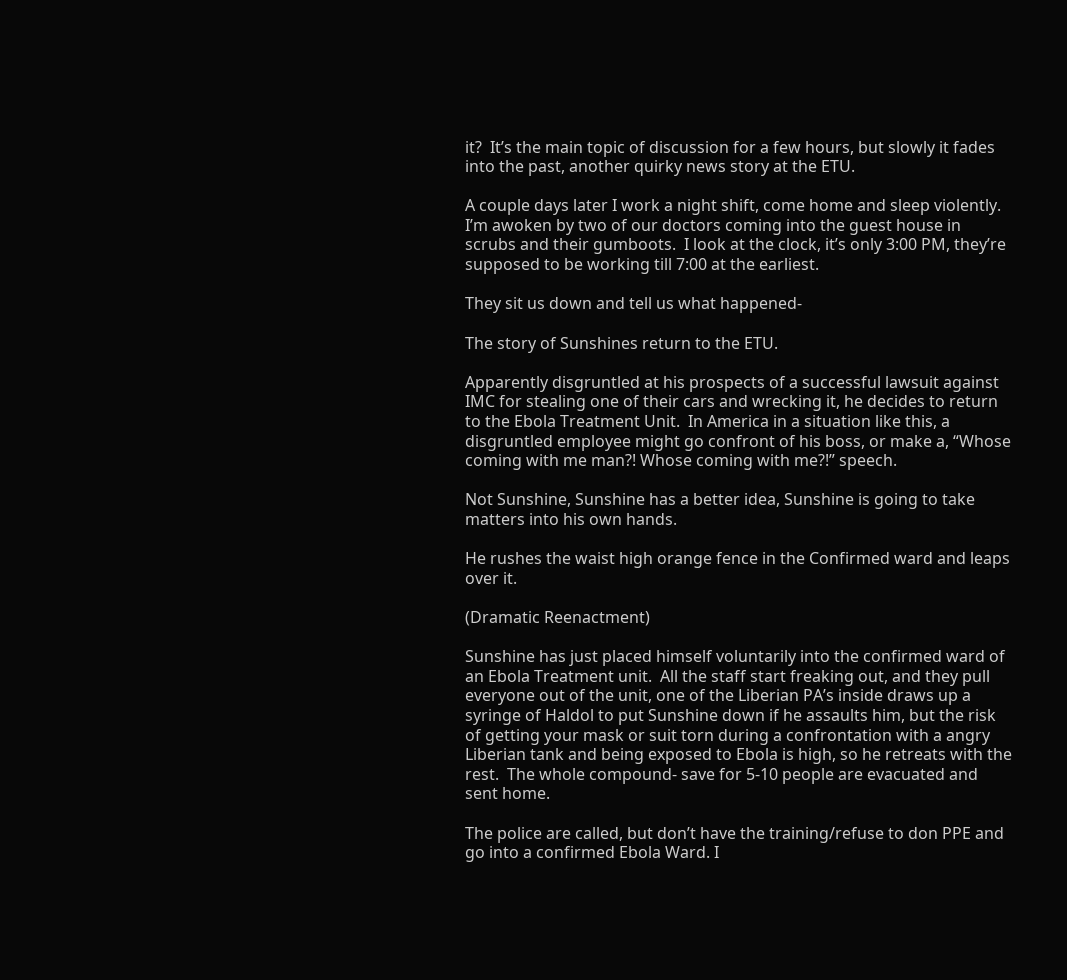it?  It’s the main topic of discussion for a few hours, but slowly it fades into the past, another quirky news story at the ETU.

A couple days later I work a night shift, come home and sleep violently.  I’m awoken by two of our doctors coming into the guest house in scrubs and their gumboots.  I look at the clock, it’s only 3:00 PM, they’re supposed to be working till 7:00 at the earliest.

They sit us down and tell us what happened-

The story of Sunshines return to the ETU.

Apparently disgruntled at his prospects of a successful lawsuit against IMC for stealing one of their cars and wrecking it, he decides to return to the Ebola Treatment Unit.  In America in a situation like this, a disgruntled employee might go confront of his boss, or make a, “Whose coming with me man?! Whose coming with me?!” speech.

Not Sunshine, Sunshine has a better idea, Sunshine is going to take matters into his own hands.

He rushes the waist high orange fence in the Confirmed ward and leaps over it.

(Dramatic Reenactment)

Sunshine has just placed himself voluntarily into the confirmed ward of an Ebola Treatment unit.  All the staff start freaking out, and they pull everyone out of the unit, one of the Liberian PA’s inside draws up a syringe of Haldol to put Sunshine down if he assaults him, but the risk of getting your mask or suit torn during a confrontation with a angry Liberian tank and being exposed to Ebola is high, so he retreats with the rest.  The whole compound- save for 5-10 people are evacuated and sent home.

The police are called, but don’t have the training/refuse to don PPE and go into a confirmed Ebola Ward. I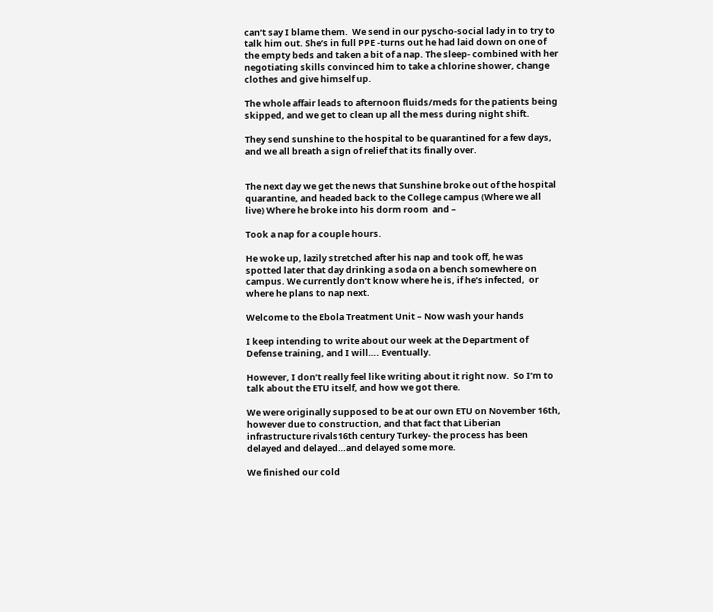can’t say I blame them.  We send in our pyscho-social lady in to try to talk him out. She’s in full PPE -turns out he had laid down on one of the empty beds and taken a bit of a nap. The sleep- combined with her negotiating skills convinced him to take a chlorine shower, change clothes and give himself up.

The whole affair leads to afternoon fluids/meds for the patients being skipped, and we get to clean up all the mess during night shift.

They send sunshine to the hospital to be quarantined for a few days, and we all breath a sign of relief that its finally over.


The next day we get the news that Sunshine broke out of the hospital quarantine, and headed back to the College campus (Where we all live) Where he broke into his dorm room  and –

Took a nap for a couple hours.

He woke up, lazily stretched after his nap and took off, he was spotted later that day drinking a soda on a bench somewhere on campus. We currently don’t know where he is, if he’s infected,  or where he plans to nap next.

Welcome to the Ebola Treatment Unit – Now wash your hands

I keep intending to write about our week at the Department of Defense training, and I will…. Eventually.

However, I don’t really feel like writing about it right now.  So I’m to talk about the ETU itself, and how we got there.

We were originally supposed to be at our own ETU on November 16th, however due to construction, and that fact that Liberian infrastructure rivals16th century Turkey- the process has been delayed and delayed…and delayed some more.

We finished our cold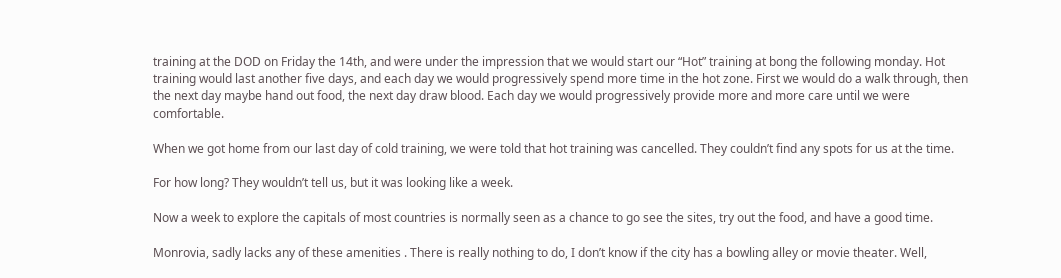training at the DOD on Friday the 14th, and were under the impression that we would start our “Hot” training at bong the following monday. Hot training would last another five days, and each day we would progressively spend more time in the hot zone. First we would do a walk through, then the next day maybe hand out food, the next day draw blood. Each day we would progressively provide more and more care until we were comfortable.

When we got home from our last day of cold training, we were told that hot training was cancelled. They couldn’t find any spots for us at the time.

For how long? They wouldn’t tell us, but it was looking like a week.

Now a week to explore the capitals of most countries is normally seen as a chance to go see the sites, try out the food, and have a good time.

Monrovia, sadly lacks any of these amenities . There is really nothing to do, I don’t know if the city has a bowling alley or movie theater. Well,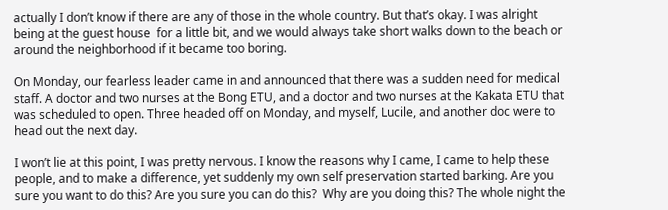actually I don’t know if there are any of those in the whole country. But that’s okay. I was alright being at the guest house  for a little bit, and we would always take short walks down to the beach or around the neighborhood if it became too boring.

On Monday, our fearless leader came in and announced that there was a sudden need for medical staff. A doctor and two nurses at the Bong ETU, and a doctor and two nurses at the Kakata ETU that was scheduled to open. Three headed off on Monday, and myself, Lucile, and another doc were to head out the next day.

I won’t lie at this point, I was pretty nervous. I know the reasons why I came, I came to help these people, and to make a difference, yet suddenly my own self preservation started barking. Are you sure you want to do this? Are you sure you can do this?  Why are you doing this? The whole night the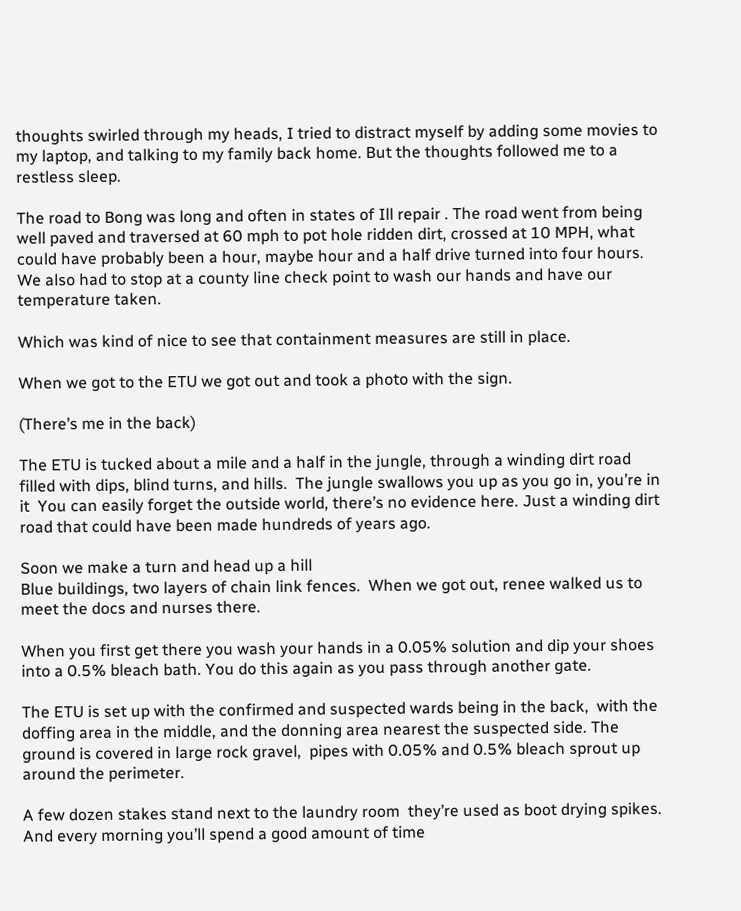thoughts swirled through my heads, I tried to distract myself by adding some movies to my laptop, and talking to my family back home. But the thoughts followed me to a restless sleep.

The road to Bong was long and often in states of Ill repair . The road went from being well paved and traversed at 60 mph to pot hole ridden dirt, crossed at 10 MPH, what could have probably been a hour, maybe hour and a half drive turned into four hours. We also had to stop at a county line check point to wash our hands and have our temperature taken.

Which was kind of nice to see that containment measures are still in place.

When we got to the ETU we got out and took a photo with the sign.

(There’s me in the back)

The ETU is tucked about a mile and a half in the jungle, through a winding dirt road filled with dips, blind turns, and hills.  The jungle swallows you up as you go in, you’re in it  You can easily forget the outside world, there’s no evidence here. Just a winding dirt road that could have been made hundreds of years ago.

Soon we make a turn and head up a hill
Blue buildings, two layers of chain link fences.  When we got out, renee walked us to meet the docs and nurses there.

When you first get there you wash your hands in a 0.05% solution and dip your shoes into a 0.5% bleach bath. You do this again as you pass through another gate.

The ETU is set up with the confirmed and suspected wards being in the back,  with the doffing area in the middle, and the donning area nearest the suspected side. The ground is covered in large rock gravel,  pipes with 0.05% and 0.5% bleach sprout up around the perimeter.

A few dozen stakes stand next to the laundry room  they’re used as boot drying spikes. And every morning you’ll spend a good amount of time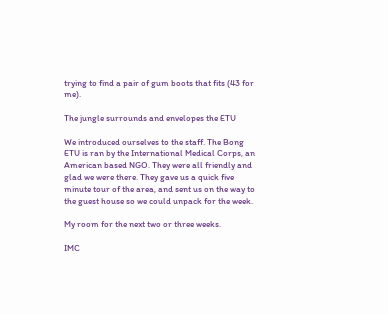trying to find a pair of gum boots that fits (43 for me).

The jungle surrounds and envelopes the ETU

We introduced ourselves to the staff. The Bong ETU is ran by the International Medical Corps, an American based NGO. They were all friendly and glad we were there. They gave us a quick five minute tour of the area, and sent us on the way to the guest house so we could unpack for the week.

My room for the next two or three weeks.

IMC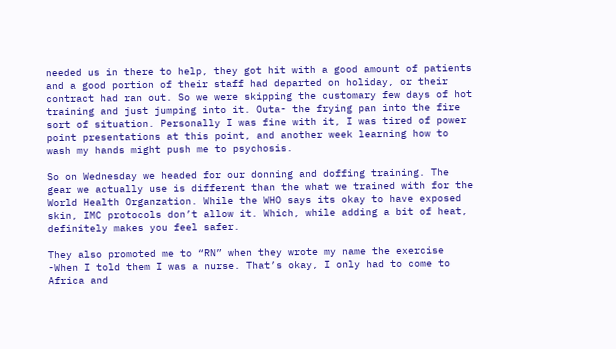needed us in there to help, they got hit with a good amount of patients and a good portion of their staff had departed on holiday, or their contract had ran out. So we were skipping the customary few days of hot training and just jumping into it. Outa- the frying pan into the fire sort of situation. Personally I was fine with it, I was tired of power point presentations at this point, and another week learning how to wash my hands might push me to psychosis.

So on Wednesday we headed for our donning and doffing training. The gear we actually use is different than the what we trained with for the World Health Organzation. While the WHO says its okay to have exposed skin, IMC protocols don’t allow it. Which, while adding a bit of heat, definitely makes you feel safer.

They also promoted me to “RN” when they wrote my name the exercise -When I told them I was a nurse. That’s okay, I only had to come to Africa and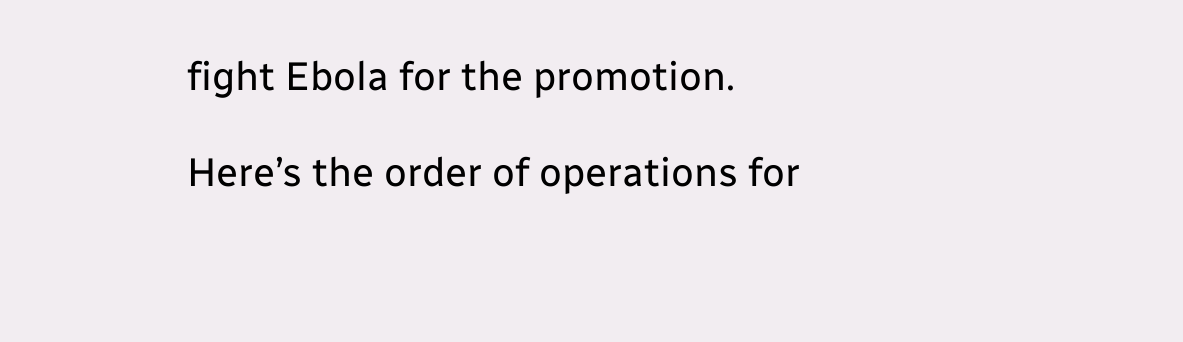fight Ebola for the promotion.

Here’s the order of operations for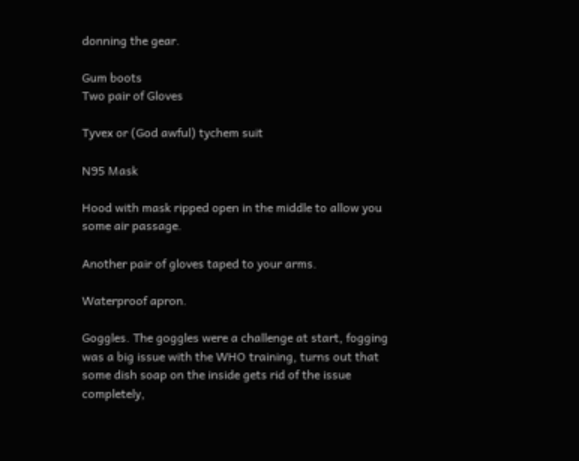donning the gear.

Gum boots
Two pair of Gloves

Tyvex or (God awful) tychem suit

N95 Mask

Hood with mask ripped open in the middle to allow you some air passage.

Another pair of gloves taped to your arms.

Waterproof apron.

Goggles. The goggles were a challenge at start, fogging was a big issue with the WHO training, turns out that some dish soap on the inside gets rid of the issue completely,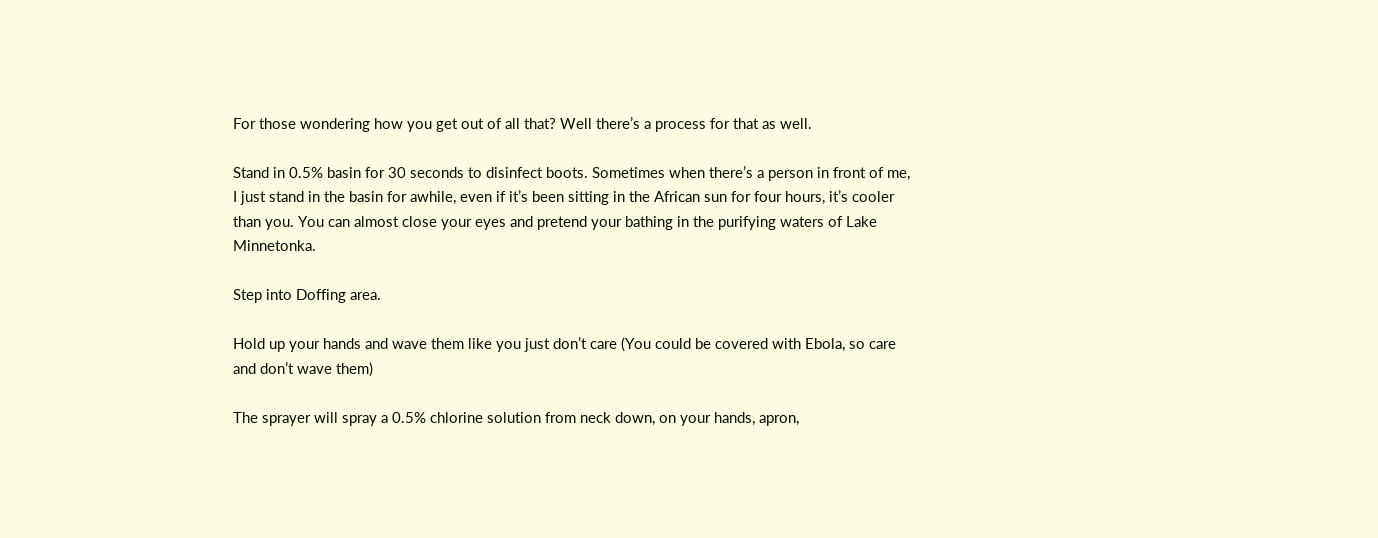For those wondering how you get out of all that? Well there’s a process for that as well.

Stand in 0.5% basin for 30 seconds to disinfect boots. Sometimes when there’s a person in front of me, I just stand in the basin for awhile, even if it’s been sitting in the African sun for four hours, it’s cooler than you. You can almost close your eyes and pretend your bathing in the purifying waters of Lake Minnetonka.

Step into Doffing area.

Hold up your hands and wave them like you just don’t care (You could be covered with Ebola, so care and don’t wave them)

The sprayer will spray a 0.5% chlorine solution from neck down, on your hands, apron,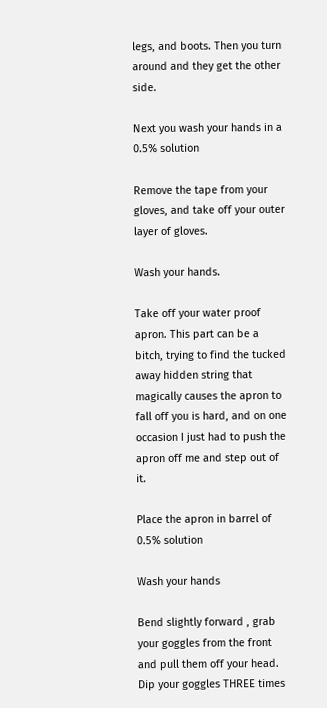legs, and boots. Then you turn around and they get the other side.

Next you wash your hands in a 0.5% solution

Remove the tape from your gloves, and take off your outer layer of gloves.

Wash your hands.

Take off your water proof apron. This part can be a bitch, trying to find the tucked away hidden string that magically causes the apron to fall off you is hard, and on one occasion I just had to push the apron off me and step out of it.

Place the apron in barrel of 0.5% solution

Wash your hands

Bend slightly forward , grab your goggles from the front and pull them off your head. Dip your goggles THREE times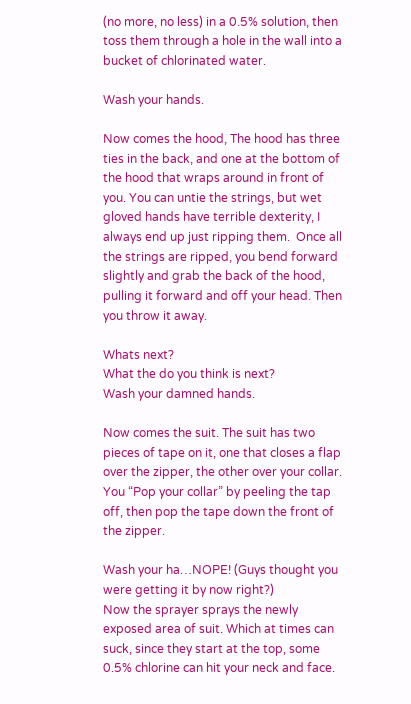(no more, no less) in a 0.5% solution, then toss them through a hole in the wall into a bucket of chlorinated water.

Wash your hands.

Now comes the hood, The hood has three ties in the back, and one at the bottom of the hood that wraps around in front of you. You can untie the strings, but wet gloved hands have terrible dexterity, I always end up just ripping them.  Once all the strings are ripped, you bend forward slightly and grab the back of the hood, pulling it forward and off your head. Then you throw it away.

Whats next?
What the do you think is next?
Wash your damned hands.

Now comes the suit. The suit has two pieces of tape on it, one that closes a flap over the zipper, the other over your collar. You “Pop your collar” by peeling the tap off, then pop the tape down the front of the zipper.

Wash your ha…NOPE! (Guys thought you were getting it by now right?)
Now the sprayer sprays the newly exposed area of suit. Which at times can suck, since they start at the top, some 0.5% chlorine can hit your neck and face.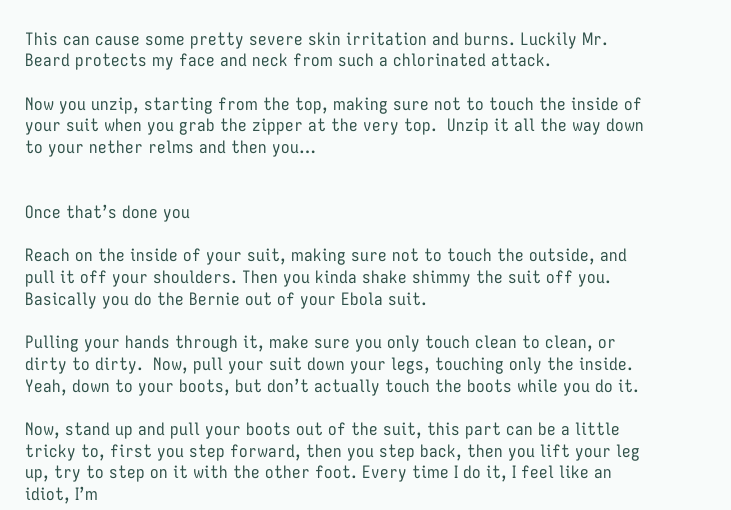This can cause some pretty severe skin irritation and burns. Luckily Mr. Beard protects my face and neck from such a chlorinated attack.

Now you unzip, starting from the top, making sure not to touch the inside of your suit when you grab the zipper at the very top.  Unzip it all the way down to your nether relms and then you…


Once that’s done you

Reach on the inside of your suit, making sure not to touch the outside, and pull it off your shoulders. Then you kinda shake shimmy the suit off you. Basically you do the Bernie out of your Ebola suit.

Pulling your hands through it, make sure you only touch clean to clean, or dirty to dirty.  Now, pull your suit down your legs, touching only the inside.  Yeah, down to your boots, but don’t actually touch the boots while you do it.

Now, stand up and pull your boots out of the suit, this part can be a little tricky to, first you step forward, then you step back, then you lift your leg up, try to step on it with the other foot. Every time I do it, I feel like an idiot, I’m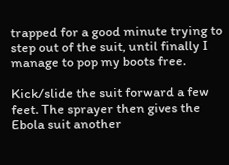trapped for a good minute trying to step out of the suit, until finally I manage to pop my boots free.

Kick/slide the suit forward a few feet. The sprayer then gives the Ebola suit another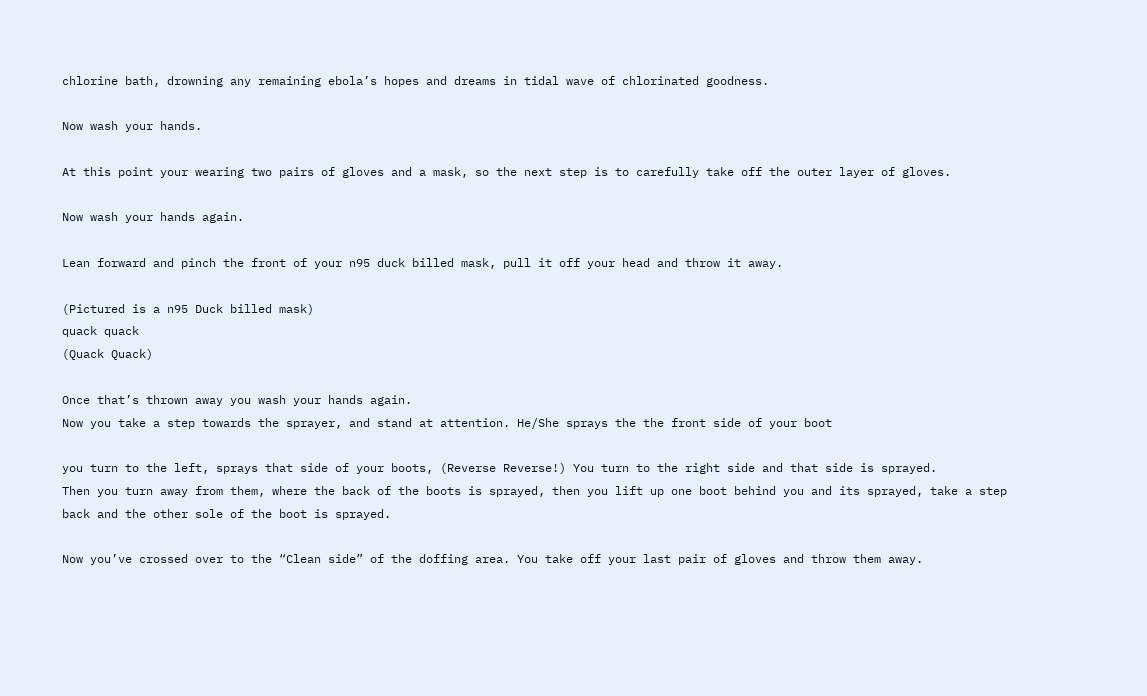chlorine bath, drowning any remaining ebola’s hopes and dreams in tidal wave of chlorinated goodness.

Now wash your hands.

At this point your wearing two pairs of gloves and a mask, so the next step is to carefully take off the outer layer of gloves.

Now wash your hands again.

Lean forward and pinch the front of your n95 duck billed mask, pull it off your head and throw it away.

(Pictured is a n95 Duck billed mask)
quack quack
(Quack Quack)

Once that’s thrown away you wash your hands again.
Now you take a step towards the sprayer, and stand at attention. He/She sprays the the front side of your boot

you turn to the left, sprays that side of your boots, (Reverse Reverse!) You turn to the right side and that side is sprayed.
Then you turn away from them, where the back of the boots is sprayed, then you lift up one boot behind you and its sprayed, take a step back and the other sole of the boot is sprayed.

Now you’ve crossed over to the “Clean side” of the doffing area. You take off your last pair of gloves and throw them away.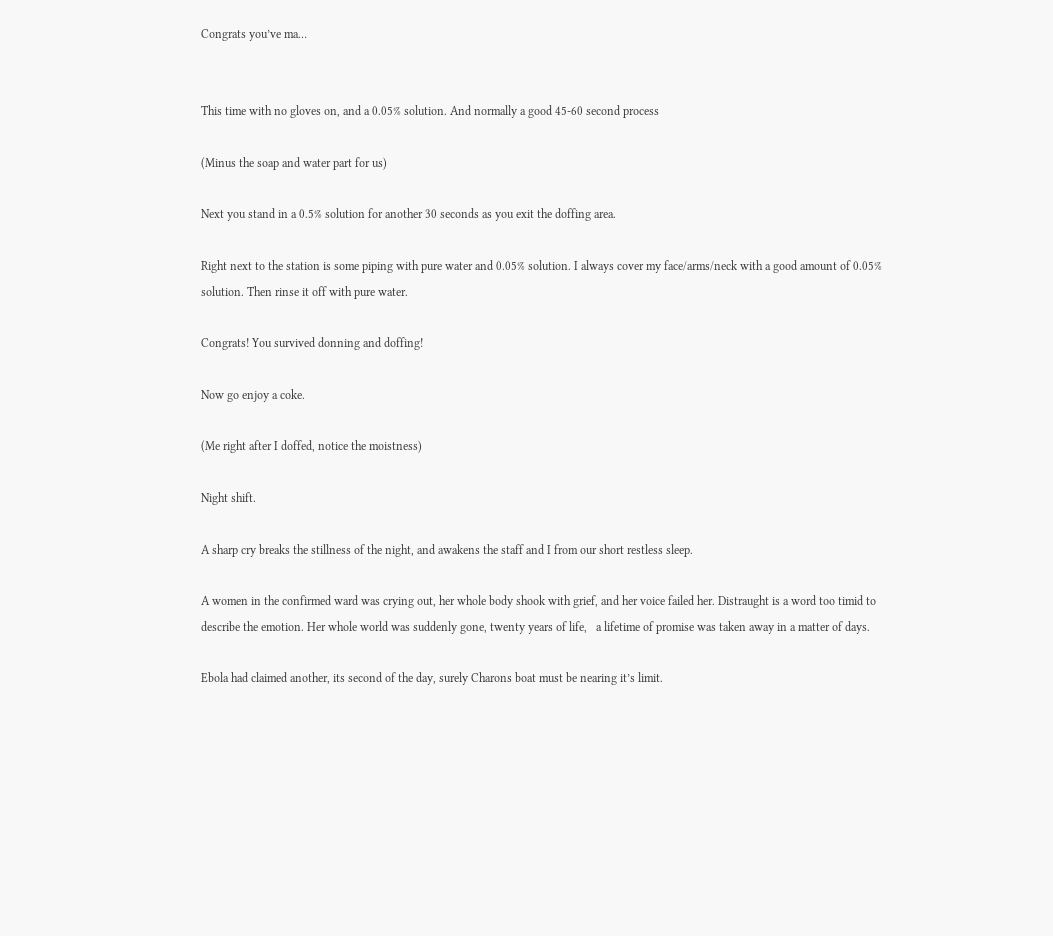Congrats you’ve ma…


This time with no gloves on, and a 0.05% solution. And normally a good 45-60 second process

(Minus the soap and water part for us)

Next you stand in a 0.5% solution for another 30 seconds as you exit the doffing area.

Right next to the station is some piping with pure water and 0.05% solution. I always cover my face/arms/neck with a good amount of 0.05% solution. Then rinse it off with pure water.

Congrats! You survived donning and doffing!

Now go enjoy a coke.

(Me right after I doffed, notice the moistness)

Night shift.

A sharp cry breaks the stillness of the night, and awakens the staff and I from our short restless sleep.

A women in the confirmed ward was crying out, her whole body shook with grief, and her voice failed her. Distraught is a word too timid to describe the emotion. Her whole world was suddenly gone, twenty years of life,   a lifetime of promise was taken away in a matter of days.

Ebola had claimed another, its second of the day, surely Charons boat must be nearing it’s limit.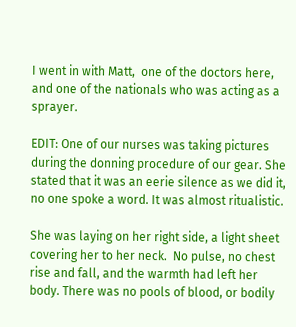I went in with Matt,  one of the doctors here, and one of the nationals who was acting as a sprayer.

EDIT: One of our nurses was taking pictures during the donning procedure of our gear. She stated that it was an eerie silence as we did it, no one spoke a word. It was almost ritualistic.

She was laying on her right side, a light sheet  covering her to her neck.  No pulse, no chest rise and fall, and the warmth had left her body. There was no pools of blood, or bodily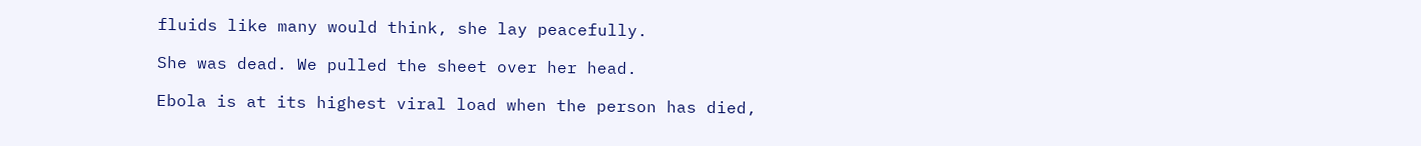fluids like many would think, she lay peacefully.

She was dead. We pulled the sheet over her head.

Ebola is at its highest viral load when the person has died,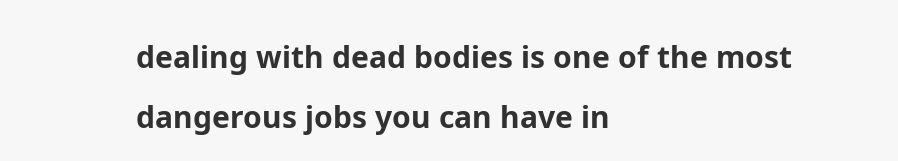dealing with dead bodies is one of the most dangerous jobs you can have in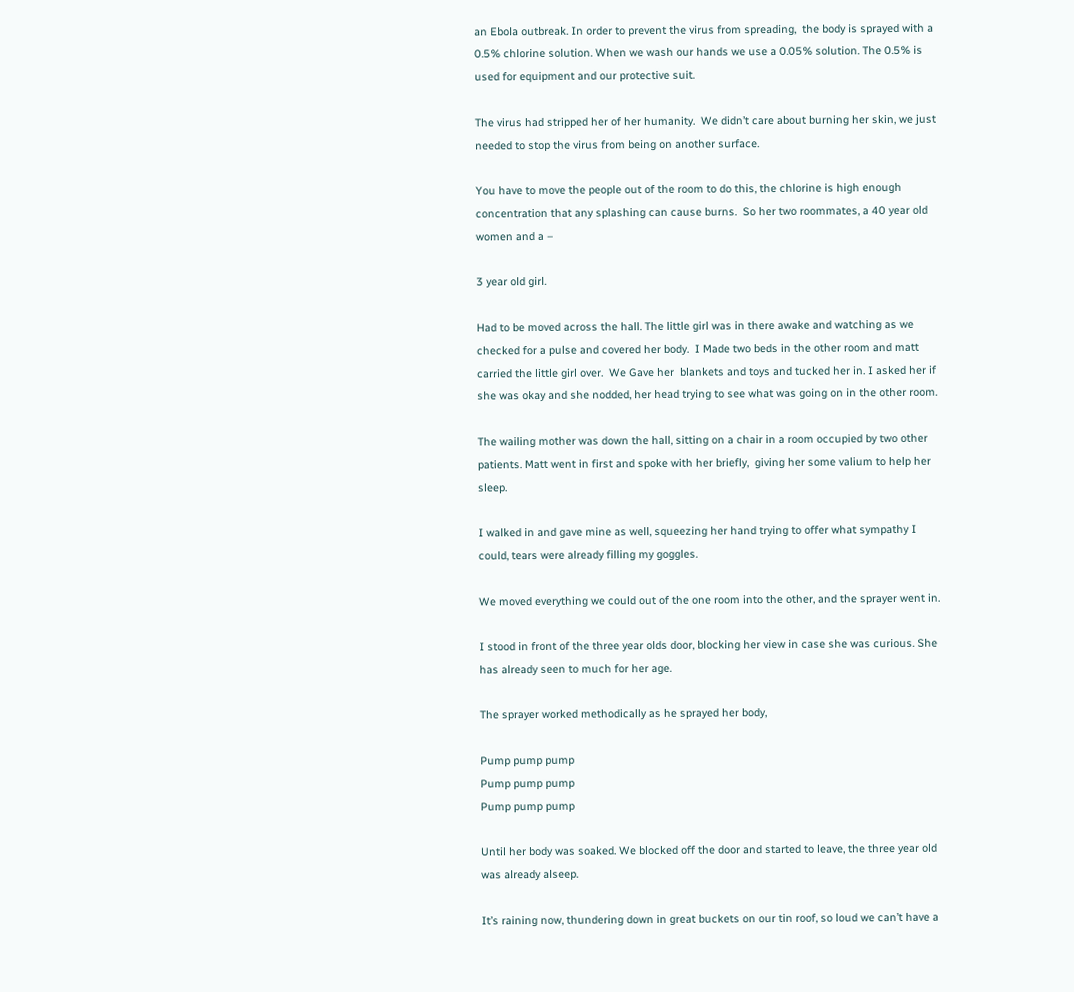an Ebola outbreak. In order to prevent the virus from spreading,  the body is sprayed with a 0.5% chlorine solution. When we wash our hands we use a 0.05% solution. The 0.5% is used for equipment and our protective suit.

The virus had stripped her of her humanity.  We didn’t care about burning her skin, we just needed to stop the virus from being on another surface.

You have to move the people out of the room to do this, the chlorine is high enough concentration that any splashing can cause burns.  So her two roommates, a 40 year old women and a –

3 year old girl.

Had to be moved across the hall. The little girl was in there awake and watching as we checked for a pulse and covered her body.  I Made two beds in the other room and matt carried the little girl over.  We Gave her  blankets and toys and tucked her in. I asked her if she was okay and she nodded, her head trying to see what was going on in the other room.

The wailing mother was down the hall, sitting on a chair in a room occupied by two other patients. Matt went in first and spoke with her briefly,  giving her some valium to help her sleep.

I walked in and gave mine as well, squeezing her hand trying to offer what sympathy I could, tears were already filling my goggles.

We moved everything we could out of the one room into the other, and the sprayer went in.

I stood in front of the three year olds door, blocking her view in case she was curious. She has already seen to much for her age.

The sprayer worked methodically as he sprayed her body,

Pump pump pump
Pump pump pump
Pump pump pump

Until her body was soaked. We blocked off the door and started to leave, the three year old was already alseep.

It’s raining now, thundering down in great buckets on our tin roof, so loud we can’t have a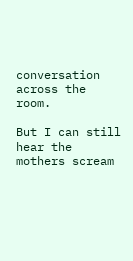conversation across the room.

But I can still hear the mothers scream